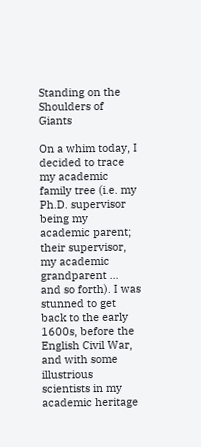Standing on the Shoulders of Giants

On a whim today, I decided to trace my academic family tree (i.e. my Ph.D. supervisor being my academic parent; their supervisor, my academic grandparent … and so forth). I was stunned to get back to the early 1600s, before the English Civil War, and with some illustrious scientists in my academic heritage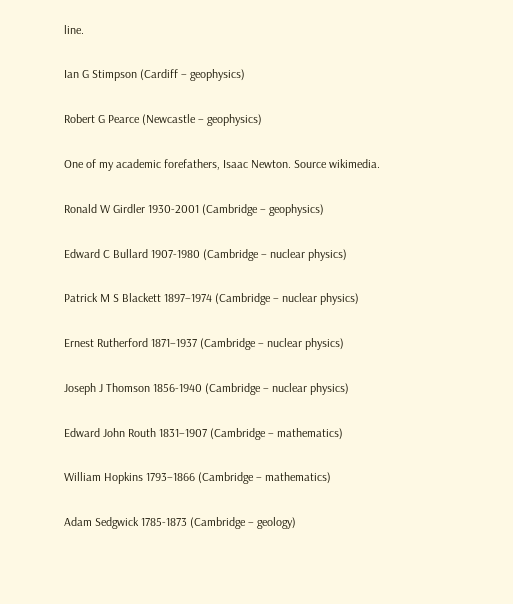line.

Ian G Stimpson (Cardiff – geophysics)

Robert G Pearce (Newcastle – geophysics)

One of my academic forefathers, Isaac Newton. Source wikimedia.

Ronald W Girdler 1930-2001 (Cambridge – geophysics)

Edward C Bullard 1907-1980 (Cambridge – nuclear physics)

Patrick M S Blackett 1897–1974 (Cambridge – nuclear physics)

Ernest Rutherford 1871–1937 (Cambridge – nuclear physics)

Joseph J Thomson 1856-1940 (Cambridge – nuclear physics)

Edward John Routh 1831–1907 (Cambridge – mathematics)

William Hopkins 1793–1866 (Cambridge – mathematics)

Adam Sedgwick 1785-1873 (Cambridge – geology)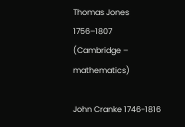Thomas Jones 1756–1807 (Cambridge – mathematics)

John Cranke 1746-1816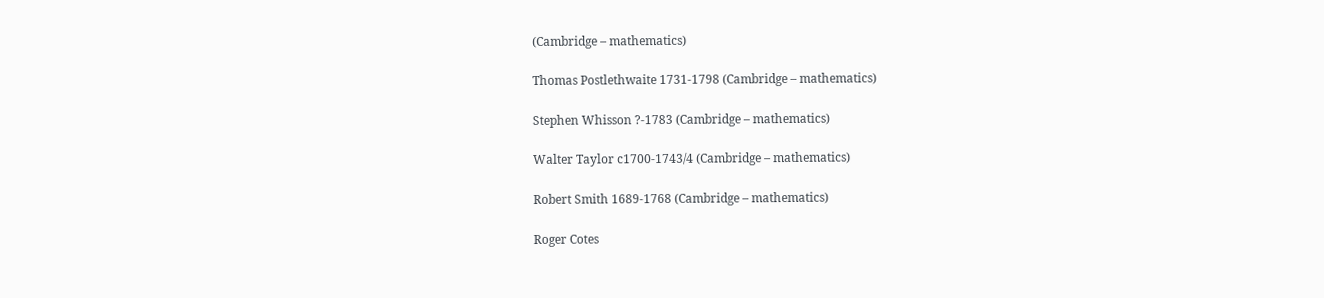(Cambridge – mathematics)

Thomas Postlethwaite 1731-1798 (Cambridge – mathematics)

Stephen Whisson ?-1783 (Cambridge – mathematics)

Walter Taylor c1700-1743/4 (Cambridge – mathematics)

Robert Smith 1689-1768 (Cambridge – mathematics)

Roger Cotes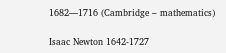1682—1716 (Cambridge – mathematics)

Isaac Newton 1642-1727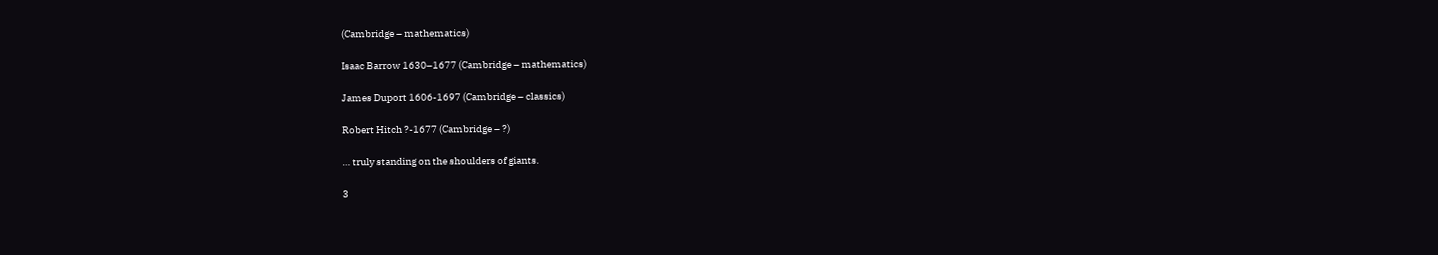(Cambridge – mathematics)

Isaac Barrow 1630–1677 (Cambridge – mathematics)

James Duport 1606-1697 (Cambridge – classics)

Robert Hitch ?-1677 (Cambridge – ?)

… truly standing on the shoulders of giants.

3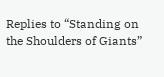Replies to “Standing on the Shoulders of Giants”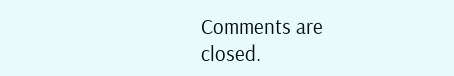Comments are closed.